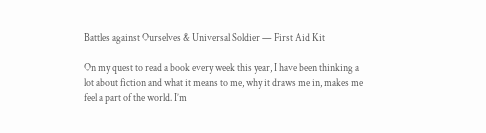Battles against Ourselves & Universal Soldier — First Aid Kit

On my quest to read a book every week this year, I have been thinking a lot about fiction and what it means to me, why it draws me in, makes me feel a part of the world. I’m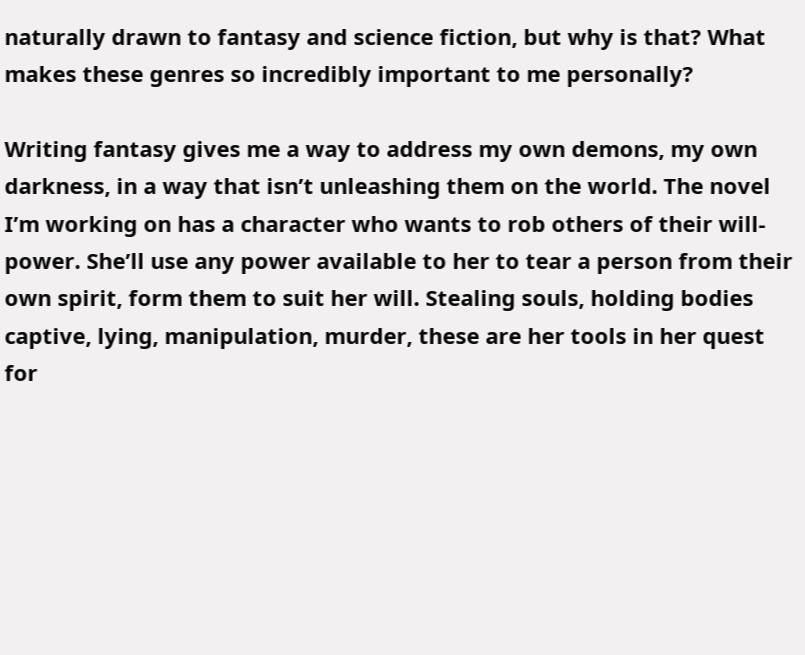naturally drawn to fantasy and science fiction, but why is that? What makes these genres so incredibly important to me personally?

Writing fantasy gives me a way to address my own demons, my own darkness, in a way that isn’t unleashing them on the world. The novel I’m working on has a character who wants to rob others of their will-power. She’ll use any power available to her to tear a person from their own spirit, form them to suit her will. Stealing souls, holding bodies captive, lying, manipulation, murder, these are her tools in her quest for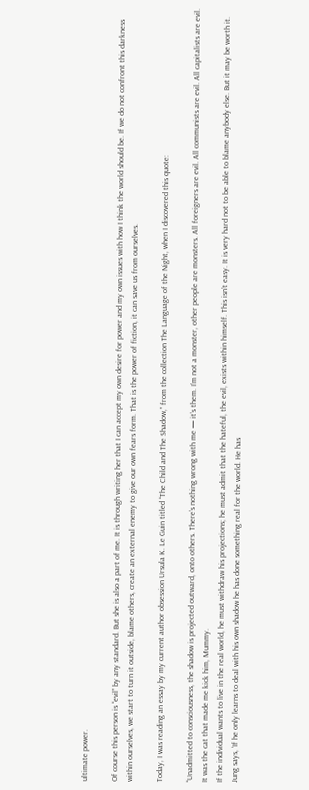ultimate power.

Of course this person is “evil” by any standard. But she is also a part of me. It is through writing her that I can accept my own desire for power and my own issues with how I think the world should be. If we do not confront this darkness within ourselves, we start to turn it outside, blame others, create an external enemy to give our own fears form. That is the power of fiction, it can save us from ourselves.

Today, I was reading an essay by my current author obsession Ursula K. Le Guin titled “The Child and The Shadow,” from the collection The Language of the Night, when I discovered this quote:

“Unadmitted to consciousness, the shadow is projected outward, onto others. There’s nothing wrong with me — it’s them. I’m not a monster, other people are monsters. All foreigners are evil. All communists are evil. All capitalists are evil. It was the cat that made me kick him, Mummy.
If the individual wants to live in the real world, he must withdraw his projections; he must admit that the hateful, the evil, exists within himself. This isn’t easy. It is very hard not to be able to blame anybody else. But it may be worth it. Jung says, ‘If he only learns to deal with his own shadow he has done something real for the world. He has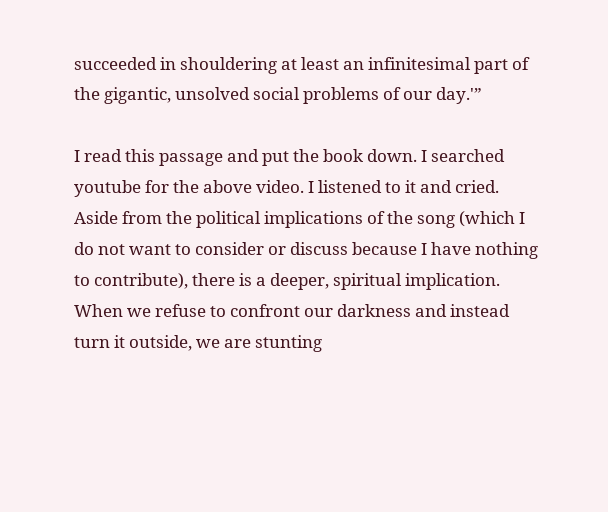succeeded in shouldering at least an infinitesimal part of the gigantic, unsolved social problems of our day.'”

I read this passage and put the book down. I searched youtube for the above video. I listened to it and cried. Aside from the political implications of the song (which I do not want to consider or discuss because I have nothing to contribute), there is a deeper, spiritual implication. When we refuse to confront our darkness and instead turn it outside, we are stunting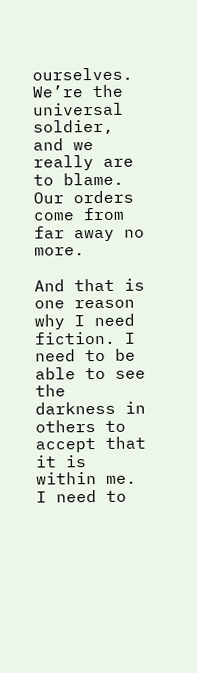ourselves. We’re the universal soldier, and we really are to blame. Our orders come from far away no more.

And that is one reason why I need fiction. I need to be able to see the darkness in others to accept that it is within me. I need to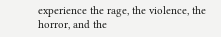experience the rage, the violence, the horror, and the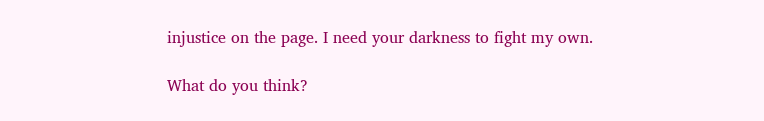injustice on the page. I need your darkness to fight my own.

What do you think?